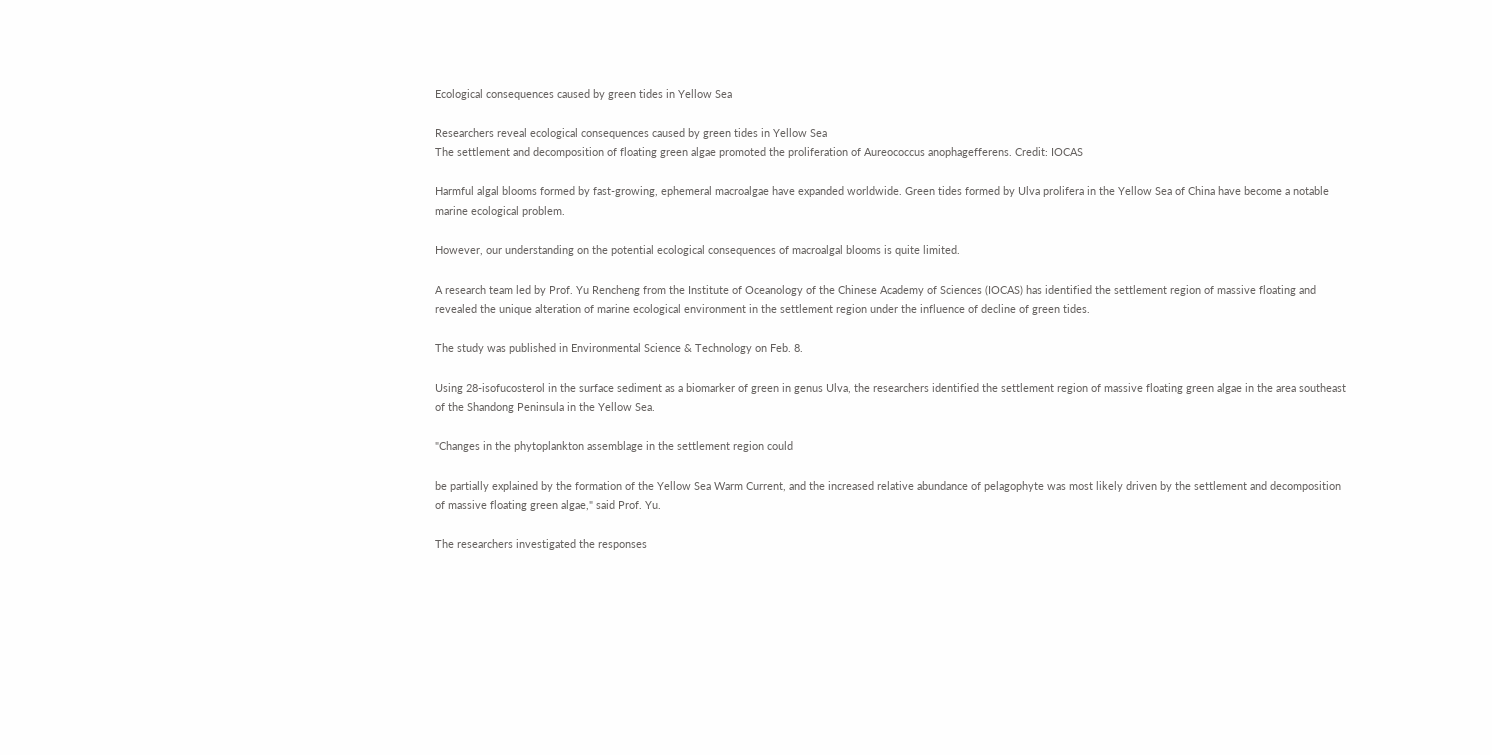Ecological consequences caused by green tides in Yellow Sea

Researchers reveal ecological consequences caused by green tides in Yellow Sea
The settlement and decomposition of floating green algae promoted the proliferation of Aureococcus anophagefferens. Credit: IOCAS

Harmful algal blooms formed by fast-growing, ephemeral macroalgae have expanded worldwide. Green tides formed by Ulva prolifera in the Yellow Sea of China have become a notable marine ecological problem.

However, our understanding on the potential ecological consequences of macroalgal blooms is quite limited.

A research team led by Prof. Yu Rencheng from the Institute of Oceanology of the Chinese Academy of Sciences (IOCAS) has identified the settlement region of massive floating and revealed the unique alteration of marine ecological environment in the settlement region under the influence of decline of green tides.

The study was published in Environmental Science & Technology on Feb. 8.

Using 28-isofucosterol in the surface sediment as a biomarker of green in genus Ulva, the researchers identified the settlement region of massive floating green algae in the area southeast of the Shandong Peninsula in the Yellow Sea.

"Changes in the phytoplankton assemblage in the settlement region could

be partially explained by the formation of the Yellow Sea Warm Current, and the increased relative abundance of pelagophyte was most likely driven by the settlement and decomposition of massive floating green algae," said Prof. Yu.

The researchers investigated the responses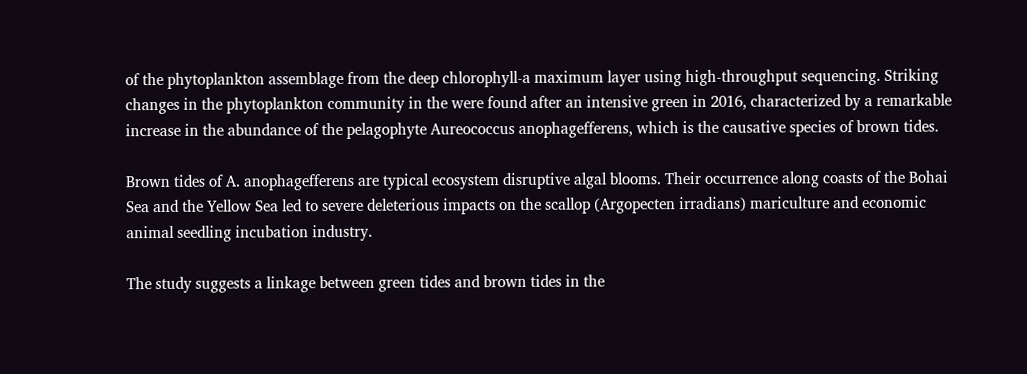of the phytoplankton assemblage from the deep chlorophyll-a maximum layer using high-throughput sequencing. Striking changes in the phytoplankton community in the were found after an intensive green in 2016, characterized by a remarkable increase in the abundance of the pelagophyte Aureococcus anophagefferens, which is the causative species of brown tides.

Brown tides of A. anophagefferens are typical ecosystem disruptive algal blooms. Their occurrence along coasts of the Bohai Sea and the Yellow Sea led to severe deleterious impacts on the scallop (Argopecten irradians) mariculture and economic animal seedling incubation industry.

The study suggests a linkage between green tides and brown tides in the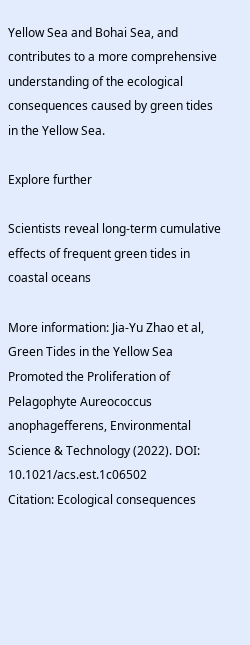Yellow Sea and Bohai Sea, and contributes to a more comprehensive understanding of the ecological consequences caused by green tides in the Yellow Sea.

Explore further

Scientists reveal long-term cumulative effects of frequent green tides in coastal oceans

More information: Jia-Yu Zhao et al, Green Tides in the Yellow Sea Promoted the Proliferation of Pelagophyte Aureococcus anophagefferens, Environmental Science & Technology (2022). DOI: 10.1021/acs.est.1c06502
Citation: Ecological consequences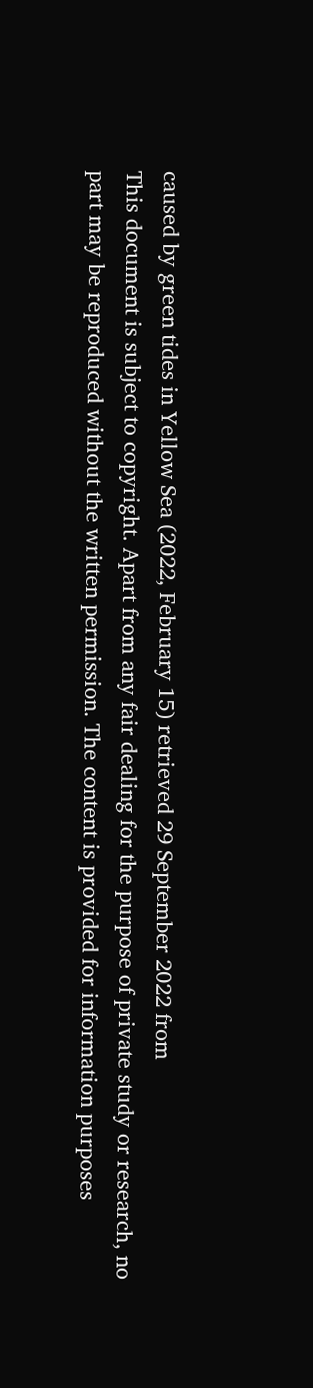caused by green tides in Yellow Sea (2022, February 15) retrieved 29 September 2022 from
This document is subject to copyright. Apart from any fair dealing for the purpose of private study or research, no part may be reproduced without the written permission. The content is provided for information purposes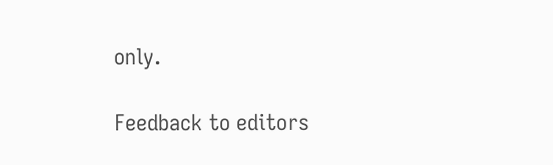only.

Feedback to editors